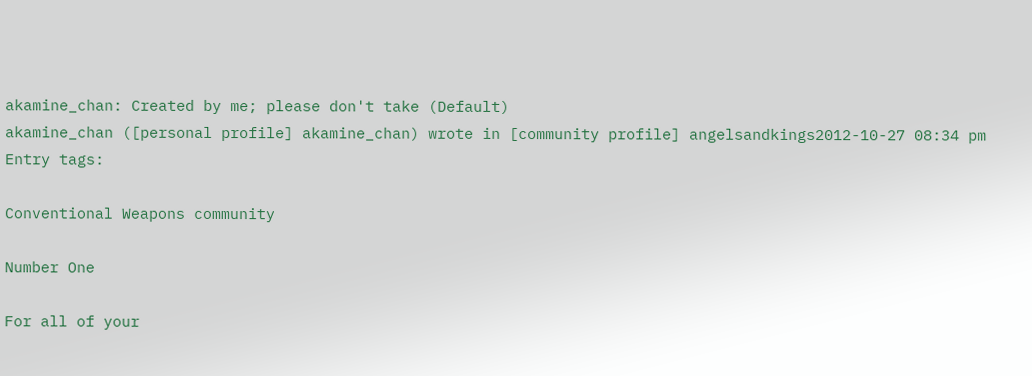akamine_chan: Created by me; please don't take (Default)
akamine_chan ([personal profile] akamine_chan) wrote in [community profile] angelsandkings2012-10-27 08:34 pm
Entry tags:

Conventional Weapons community

Number One

For all of your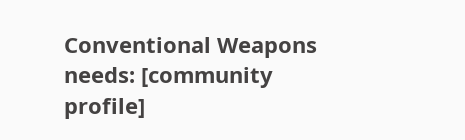Conventional Weapons needs: [community profile]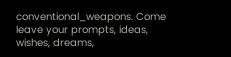conventional_weapons. Come leave your prompts, ideas, wishes, dreams,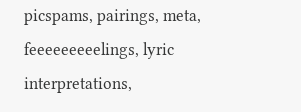picspams, pairings, meta, feeeeeeeeelings, lyric interpretations,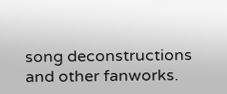song deconstructions and other fanworks.